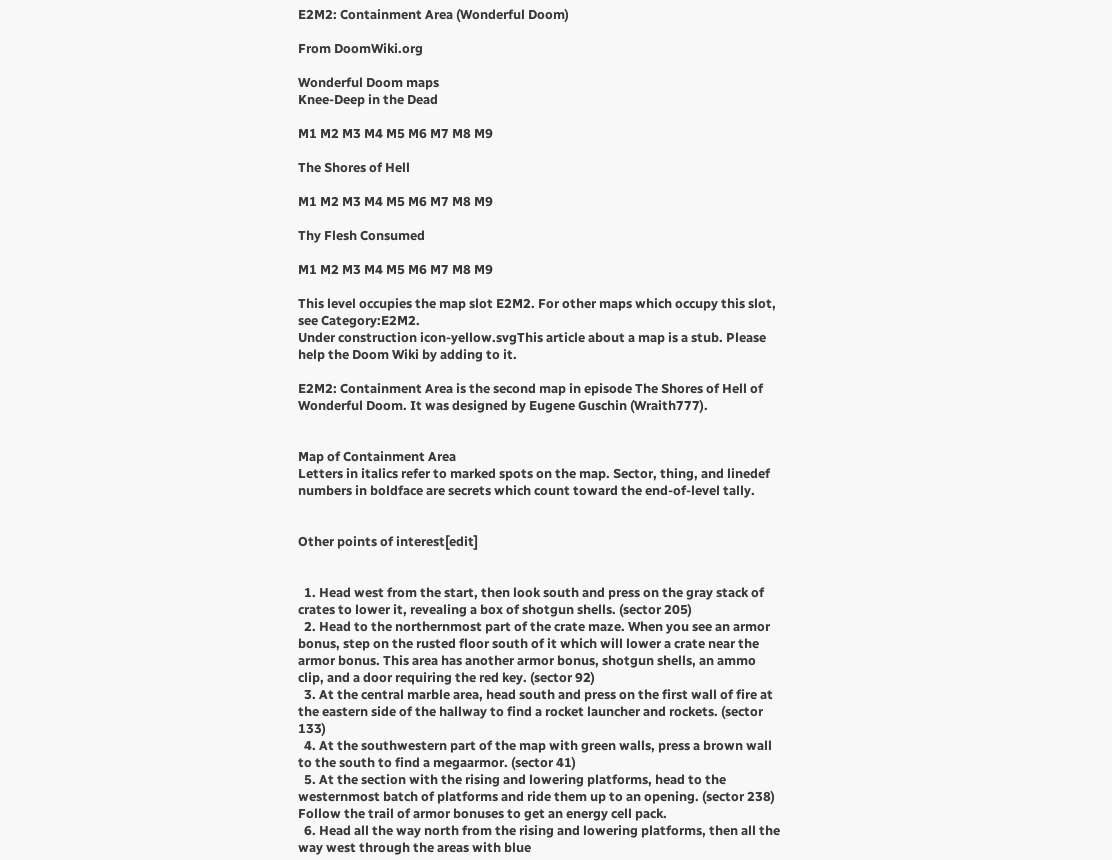E2M2: Containment Area (Wonderful Doom)

From DoomWiki.org

Wonderful Doom maps
Knee-Deep in the Dead

M1 M2 M3 M4 M5 M6 M7 M8 M9

The Shores of Hell

M1 M2 M3 M4 M5 M6 M7 M8 M9

Thy Flesh Consumed

M1 M2 M3 M4 M5 M6 M7 M8 M9

This level occupies the map slot E2M2. For other maps which occupy this slot, see Category:E2M2.
Under construction icon-yellow.svgThis article about a map is a stub. Please help the Doom Wiki by adding to it.

E2M2: Containment Area is the second map in episode The Shores of Hell of Wonderful Doom. It was designed by Eugene Guschin (Wraith777).


Map of Containment Area
Letters in italics refer to marked spots on the map. Sector, thing, and linedef numbers in boldface are secrets which count toward the end-of-level tally.


Other points of interest[edit]


  1. Head west from the start, then look south and press on the gray stack of crates to lower it, revealing a box of shotgun shells. (sector 205)
  2. Head to the northernmost part of the crate maze. When you see an armor bonus, step on the rusted floor south of it which will lower a crate near the armor bonus. This area has another armor bonus, shotgun shells, an ammo clip, and a door requiring the red key. (sector 92)
  3. At the central marble area, head south and press on the first wall of fire at the eastern side of the hallway to find a rocket launcher and rockets. (sector 133)
  4. At the southwestern part of the map with green walls, press a brown wall to the south to find a megaarmor. (sector 41)
  5. At the section with the rising and lowering platforms, head to the westernmost batch of platforms and ride them up to an opening. (sector 238) Follow the trail of armor bonuses to get an energy cell pack.
  6. Head all the way north from the rising and lowering platforms, then all the way west through the areas with blue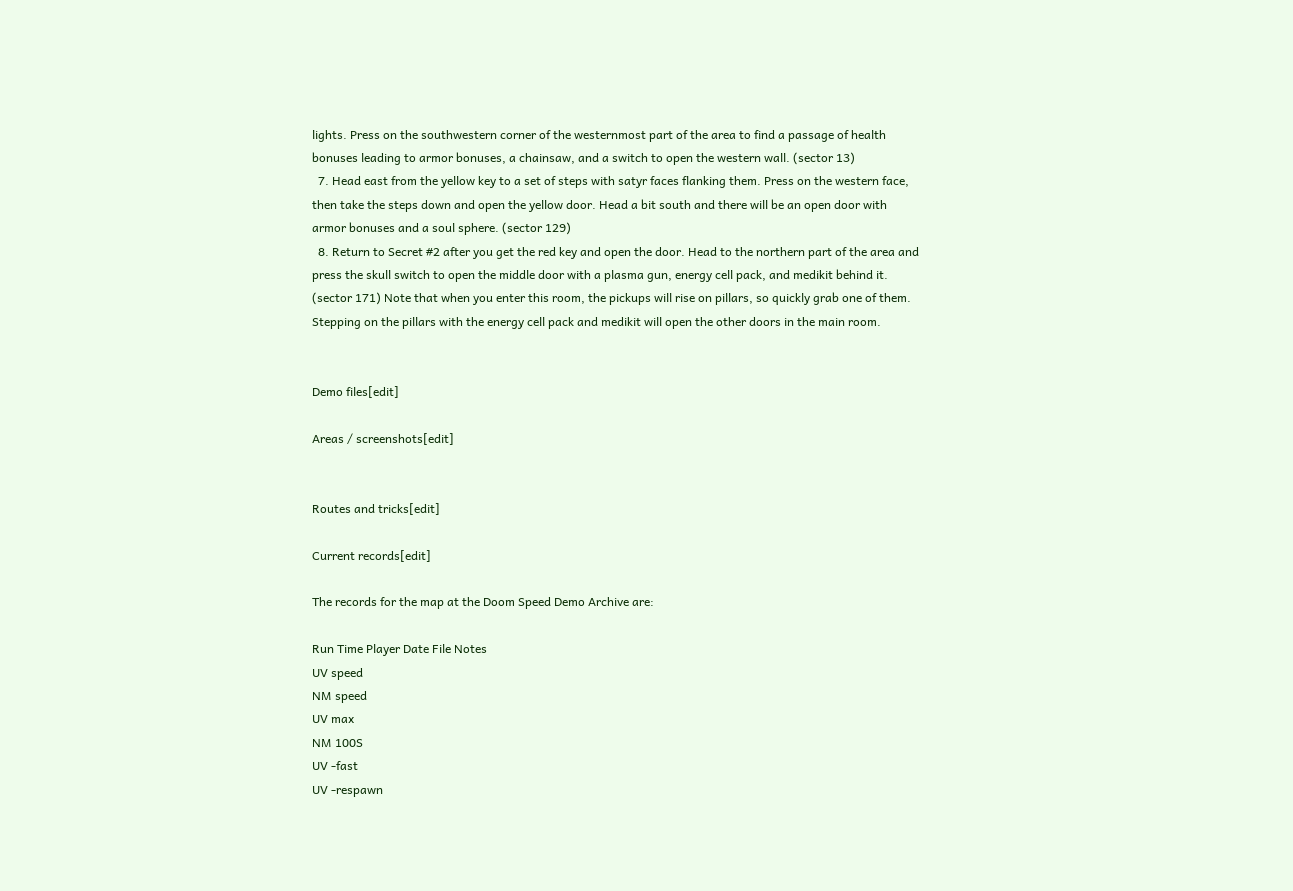lights. Press on the southwestern corner of the westernmost part of the area to find a passage of health bonuses leading to armor bonuses, a chainsaw, and a switch to open the western wall. (sector 13)
  7. Head east from the yellow key to a set of steps with satyr faces flanking them. Press on the western face, then take the steps down and open the yellow door. Head a bit south and there will be an open door with armor bonuses and a soul sphere. (sector 129)
  8. Return to Secret #2 after you get the red key and open the door. Head to the northern part of the area and press the skull switch to open the middle door with a plasma gun, energy cell pack, and medikit behind it. (sector 171) Note that when you enter this room, the pickups will rise on pillars, so quickly grab one of them. Stepping on the pillars with the energy cell pack and medikit will open the other doors in the main room.


Demo files[edit]

Areas / screenshots[edit]


Routes and tricks[edit]

Current records[edit]

The records for the map at the Doom Speed Demo Archive are:

Run Time Player Date File Notes
UV speed
NM speed
UV max
NM 100S
UV -fast
UV -respawn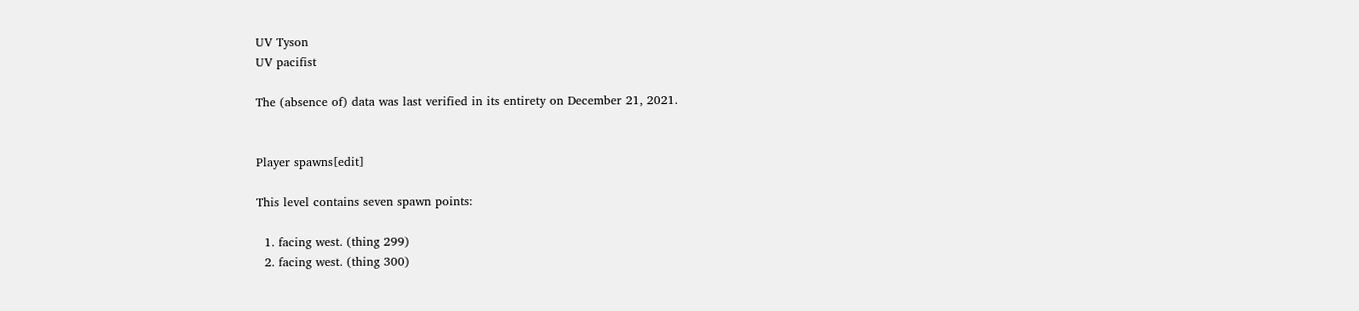UV Tyson
UV pacifist

The (absence of) data was last verified in its entirety on December 21, 2021.


Player spawns[edit]

This level contains seven spawn points:

  1. facing west. (thing 299)
  2. facing west. (thing 300)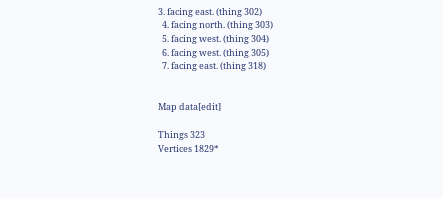3. facing east. (thing 302)
  4. facing north. (thing 303)
  5. facing west. (thing 304)
  6. facing west. (thing 305)
  7. facing east. (thing 318)


Map data[edit]

Things 323
Vertices 1829*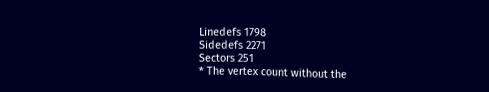Linedefs 1798
Sidedefs 2271
Sectors 251
* The vertex count without the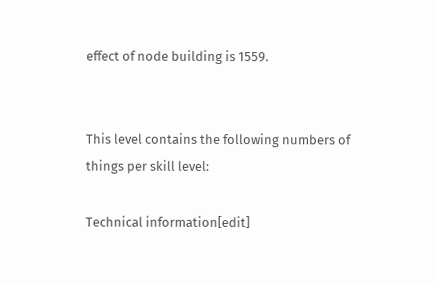effect of node building is 1559.


This level contains the following numbers of things per skill level:

Technical information[edit]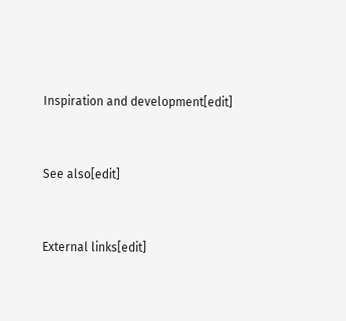Inspiration and development[edit]


See also[edit]


External links[edit]